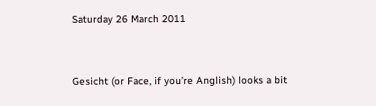Saturday 26 March 2011


Gesicht (or Face, if you’re Anglish) looks a bit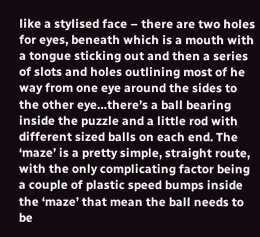like a stylised face – there are two holes for eyes, beneath which is a mouth with a tongue sticking out and then a series of slots and holes outlining most of he way from one eye around the sides to the other eye…there’s a ball bearing inside the puzzle and a little rod with different sized balls on each end. The ‘maze’ is a pretty simple, straight route, with the only complicating factor being a couple of plastic speed bumps inside the ‘maze’ that mean the ball needs to be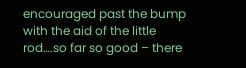encouraged past the bump with the aid of the little rod….so far so good – there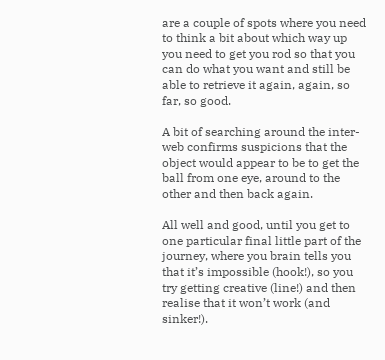are a couple of spots where you need to think a bit about which way up you need to get you rod so that you can do what you want and still be able to retrieve it again, again, so far, so good.

A bit of searching around the inter-web confirms suspicions that the object would appear to be to get the ball from one eye, around to the other and then back again.

All well and good, until you get to one particular final little part of the journey, where you brain tells you that it’s impossible (hook!), so you try getting creative (line!) and then realise that it won’t work (and sinker!).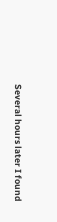Several hours later I found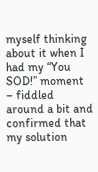myself thinking about it when I had my “You SOD!” moment – fiddled around a bit and confirmed that my solution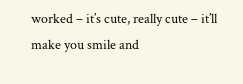worked – it’s cute, really cute – it’ll make you smile and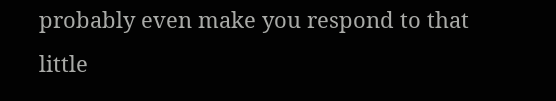probably even make you respond to that little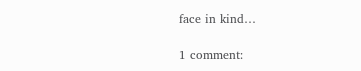face in kind…

1 comment: